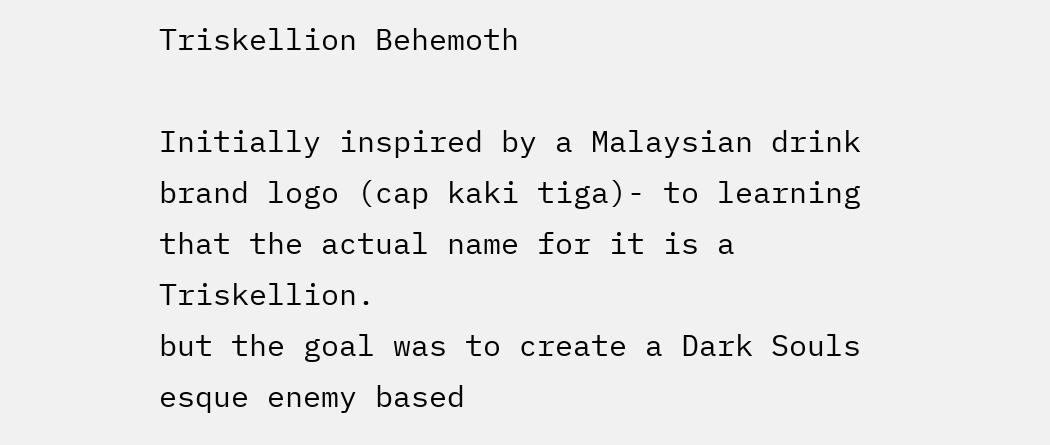Triskellion Behemoth

Initially inspired by a Malaysian drink brand logo (cap kaki tiga)- to learning that the actual name for it is a Triskellion.
but the goal was to create a Dark Souls esque enemy based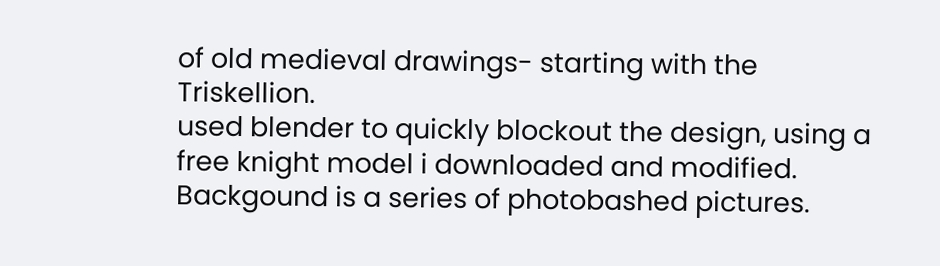of old medieval drawings- starting with the Triskellion.
used blender to quickly blockout the design, using a free knight model i downloaded and modified.
Backgound is a series of photobashed pictures.